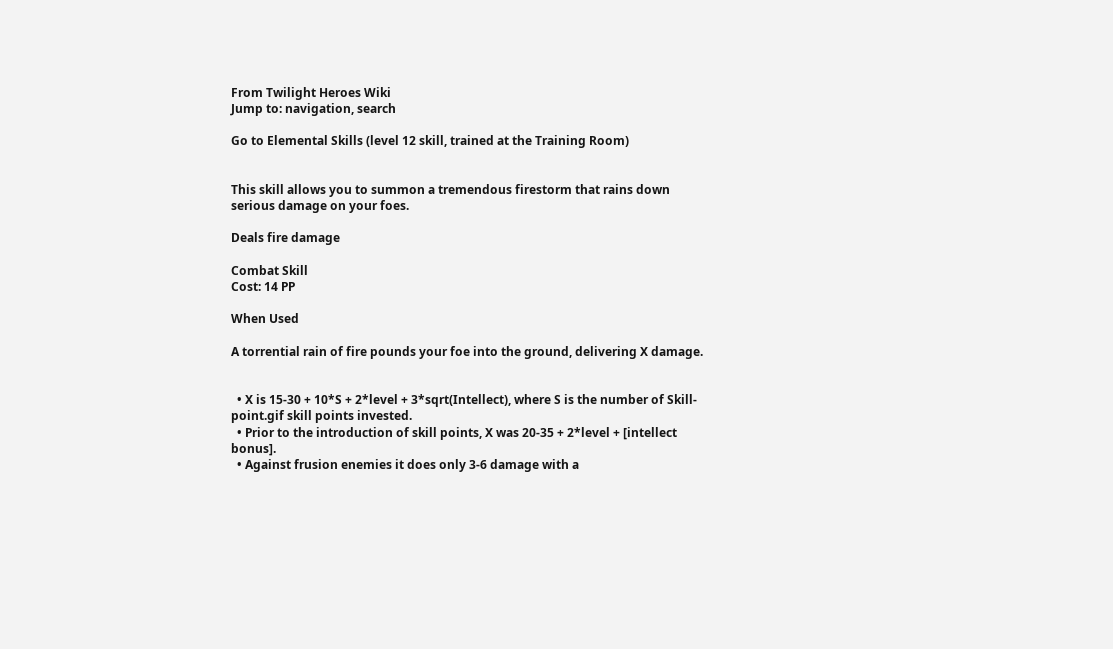From Twilight Heroes Wiki
Jump to: navigation, search

Go to Elemental Skills (level 12 skill, trained at the Training Room)


This skill allows you to summon a tremendous firestorm that rains down serious damage on your foes.

Deals fire damage

Combat Skill
Cost: 14 PP

When Used

A torrential rain of fire pounds your foe into the ground, delivering X damage.


  • X is 15-30 + 10*S + 2*level + 3*sqrt(Intellect), where S is the number of Skill-point.gif skill points invested.
  • Prior to the introduction of skill points, X was 20-35 + 2*level + [intellect bonus].
  • Against frusion enemies it does only 3-6 damage with a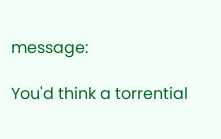message:

You'd think a torrential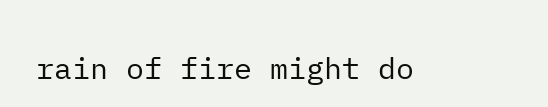rain of fire might do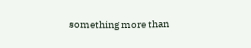something more than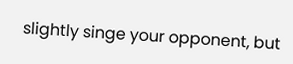slightly singe your opponent, but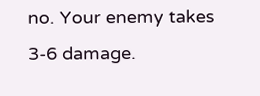no. Your enemy takes 3-6 damage.